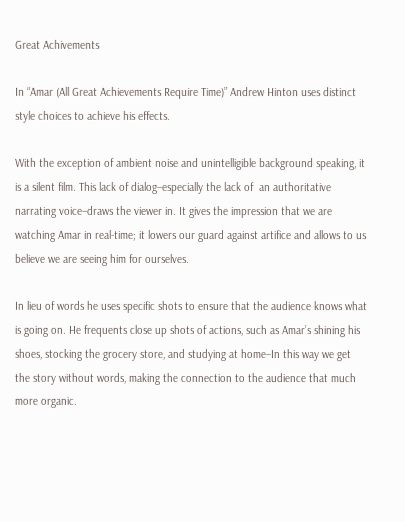Great Achivements

In “Amar (All Great Achievements Require Time)” Andrew Hinton uses distinct style choices to achieve his effects.

With the exception of ambient noise and unintelligible background speaking, it is a silent film. This lack of dialog–especially the lack of  an authoritative narrating voice–draws the viewer in. It gives the impression that we are watching Amar in real-time; it lowers our guard against artifice and allows to us believe we are seeing him for ourselves.

In lieu of words he uses specific shots to ensure that the audience knows what is going on. He frequents close up shots of actions, such as Amar’s shining his shoes, stocking the grocery store, and studying at home–In this way we get the story without words, making the connection to the audience that much more organic.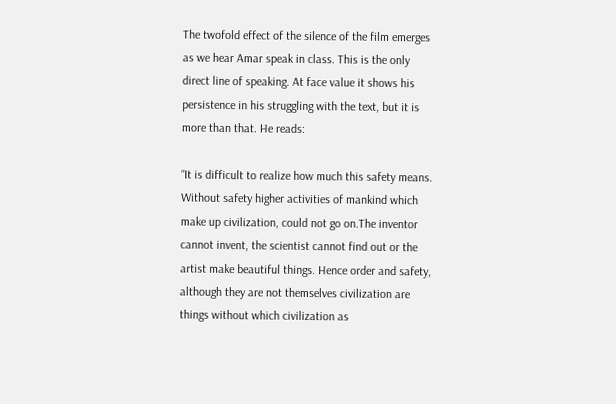The twofold effect of the silence of the film emerges as we hear Amar speak in class. This is the only direct line of speaking. At face value it shows his persistence in his struggling with the text, but it is more than that. He reads:

“It is difficult to realize how much this safety means. Without safety higher activities of mankind which make up civilization, could not go on.The inventor cannot invent, the scientist cannot find out or the artist make beautiful things. Hence order and safety, although they are not themselves civilization are things without which civilization as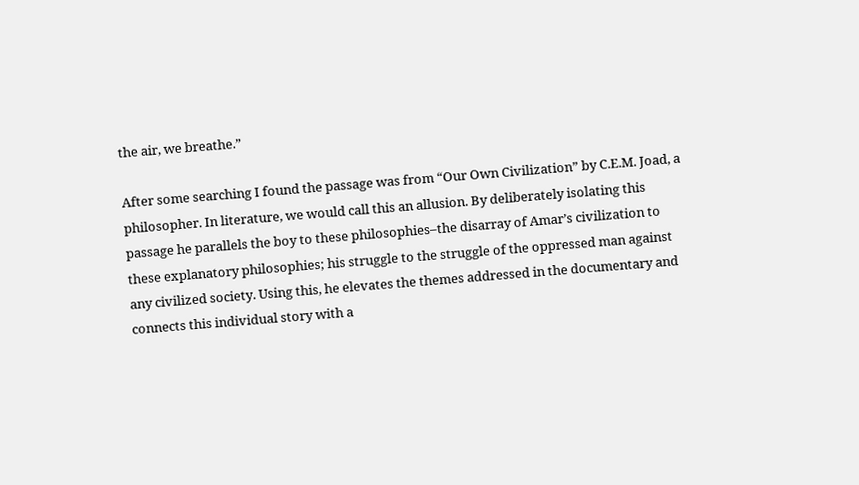the air, we breathe.”

After some searching I found the passage was from “Our Own Civilization” by C.E.M. Joad, a philosopher. In literature, we would call this an allusion. By deliberately isolating this passage he parallels the boy to these philosophies–the disarray of Amar’s civilization to these explanatory philosophies; his struggle to the struggle of the oppressed man against any civilized society. Using this, he elevates the themes addressed in the documentary and connects this individual story with a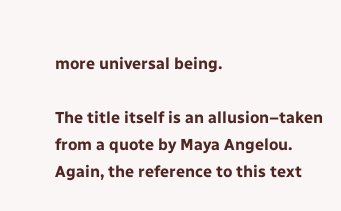more universal being.

The title itself is an allusion–taken from a quote by Maya Angelou. Again, the reference to this text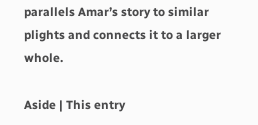parallels Amar’s story to similar plights and connects it to a larger whole.

Aside | This entry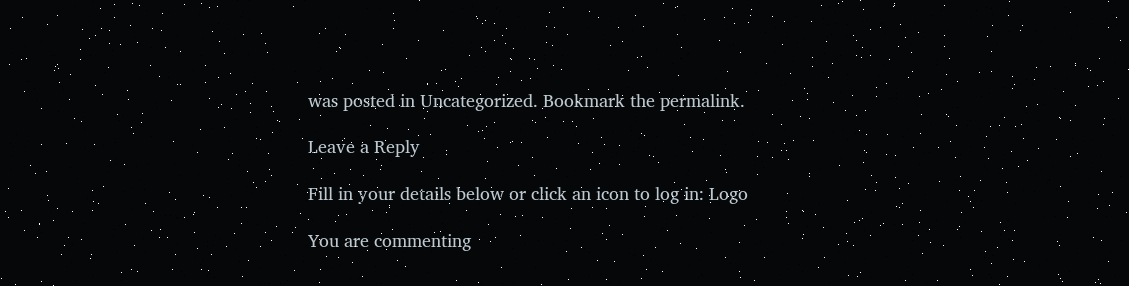was posted in Uncategorized. Bookmark the permalink.

Leave a Reply

Fill in your details below or click an icon to log in: Logo

You are commenting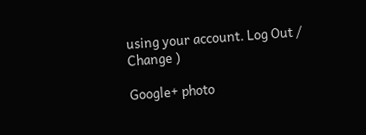using your account. Log Out /  Change )

Google+ photo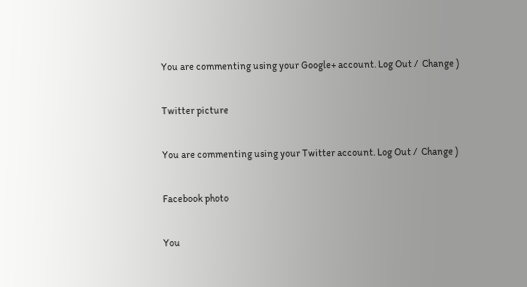You are commenting using your Google+ account. Log Out /  Change )

Twitter picture

You are commenting using your Twitter account. Log Out /  Change )

Facebook photo

You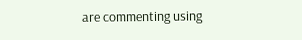are commenting using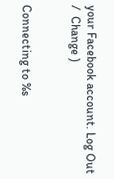your Facebook account. Log Out /  Change )


Connecting to %s